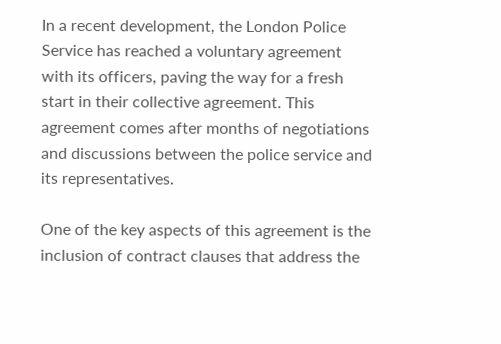In a recent development, the London Police Service has reached a voluntary agreement with its officers, paving the way for a fresh start in their collective agreement. This agreement comes after months of negotiations and discussions between the police service and its representatives.

One of the key aspects of this agreement is the inclusion of contract clauses that address the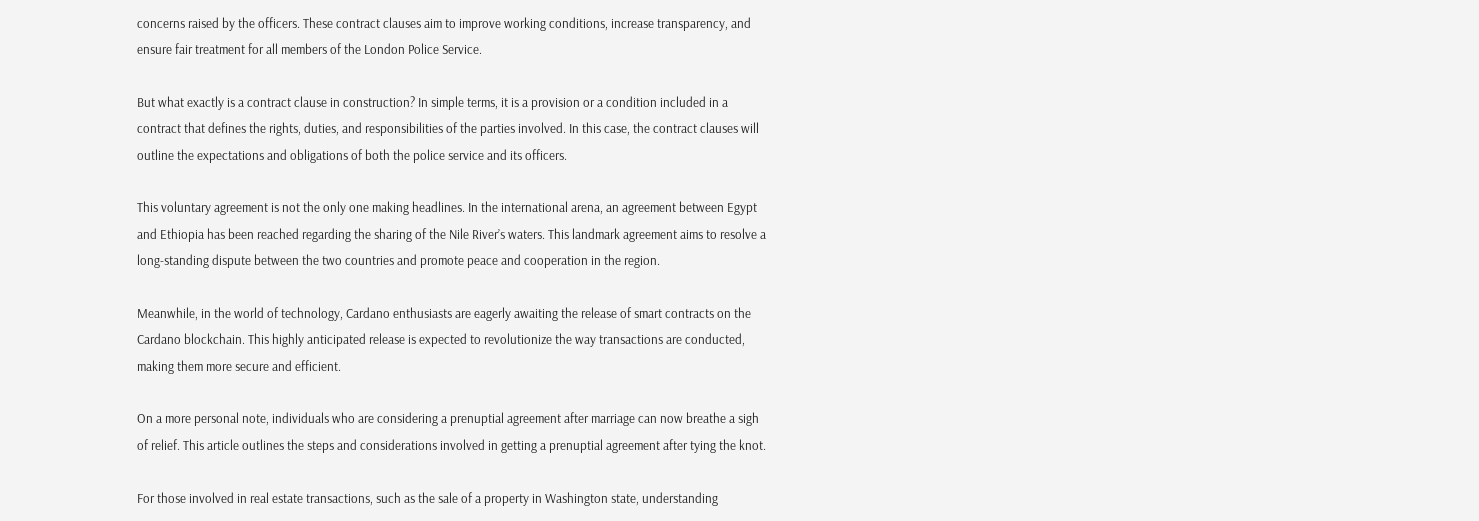concerns raised by the officers. These contract clauses aim to improve working conditions, increase transparency, and ensure fair treatment for all members of the London Police Service.

But what exactly is a contract clause in construction? In simple terms, it is a provision or a condition included in a contract that defines the rights, duties, and responsibilities of the parties involved. In this case, the contract clauses will outline the expectations and obligations of both the police service and its officers.

This voluntary agreement is not the only one making headlines. In the international arena, an agreement between Egypt and Ethiopia has been reached regarding the sharing of the Nile River’s waters. This landmark agreement aims to resolve a long-standing dispute between the two countries and promote peace and cooperation in the region.

Meanwhile, in the world of technology, Cardano enthusiasts are eagerly awaiting the release of smart contracts on the Cardano blockchain. This highly anticipated release is expected to revolutionize the way transactions are conducted, making them more secure and efficient.

On a more personal note, individuals who are considering a prenuptial agreement after marriage can now breathe a sigh of relief. This article outlines the steps and considerations involved in getting a prenuptial agreement after tying the knot.

For those involved in real estate transactions, such as the sale of a property in Washington state, understanding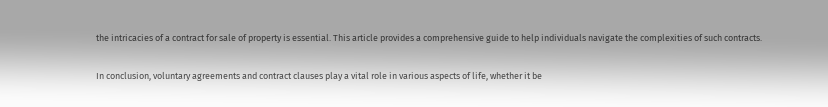the intricacies of a contract for sale of property is essential. This article provides a comprehensive guide to help individuals navigate the complexities of such contracts.

In conclusion, voluntary agreements and contract clauses play a vital role in various aspects of life, whether it be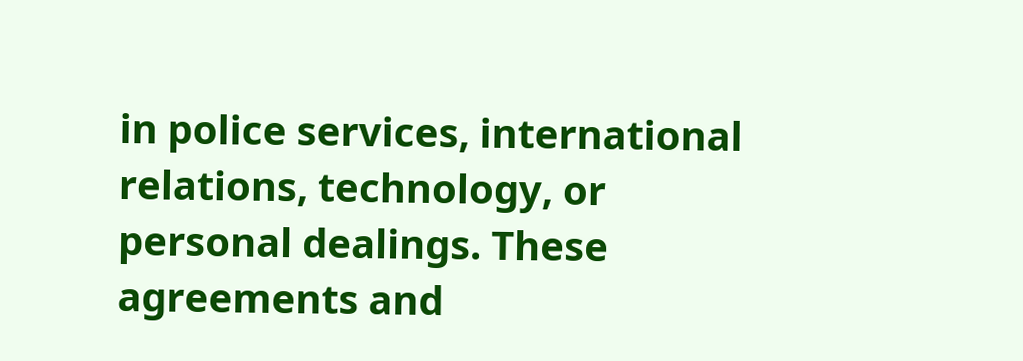in police services, international relations, technology, or personal dealings. These agreements and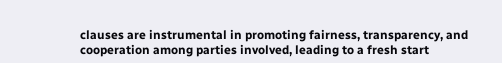clauses are instrumental in promoting fairness, transparency, and cooperation among parties involved, leading to a fresh start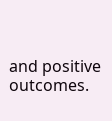and positive outcomes.